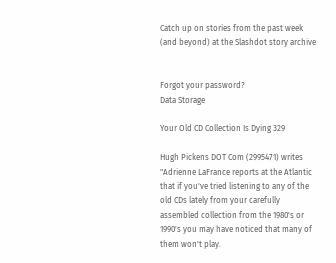Catch up on stories from the past week (and beyond) at the Slashdot story archive


Forgot your password?
Data Storage

Your Old CD Collection Is Dying 329

Hugh Pickens DOT Com (2995471) writes "Adrienne LaFrance reports at the Atlantic that if you've tried listening to any of the old CDs lately from your carefully assembled collection from the 1980's or 1990's you may have noticed that many of them won't play.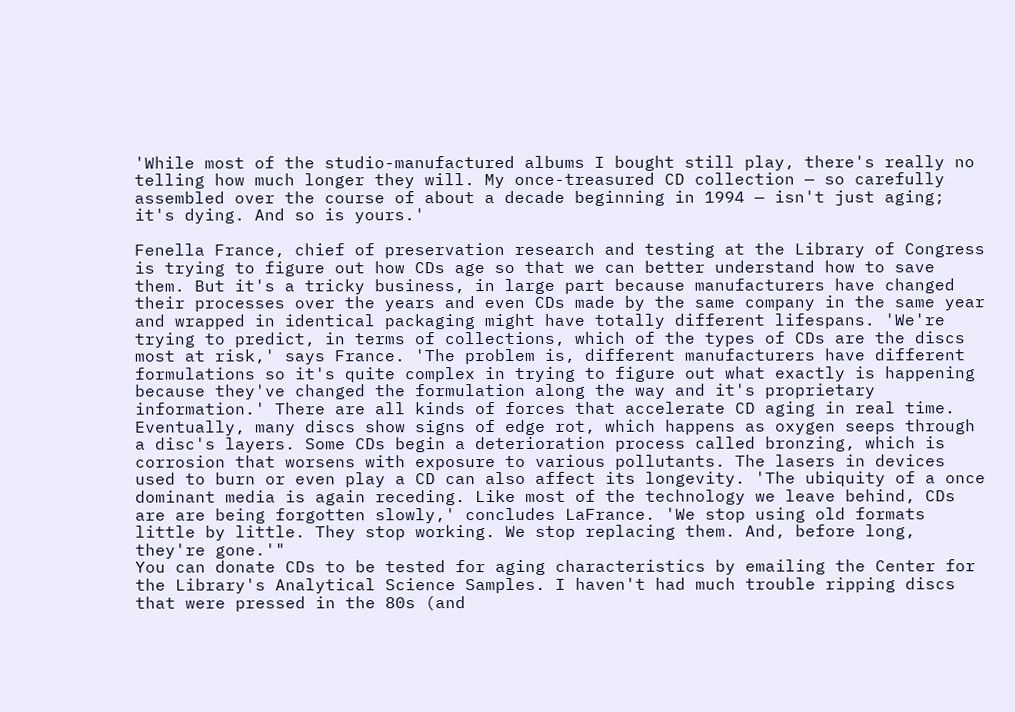'While most of the studio-manufactured albums I bought still play, there's really no telling how much longer they will. My once-treasured CD collection — so carefully assembled over the course of about a decade beginning in 1994 — isn't just aging; it's dying. And so is yours.'

Fenella France, chief of preservation research and testing at the Library of Congress is trying to figure out how CDs age so that we can better understand how to save them. But it's a tricky business, in large part because manufacturers have changed their processes over the years and even CDs made by the same company in the same year and wrapped in identical packaging might have totally different lifespans. 'We're trying to predict, in terms of collections, which of the types of CDs are the discs most at risk,' says France. 'The problem is, different manufacturers have different formulations so it's quite complex in trying to figure out what exactly is happening because they've changed the formulation along the way and it's proprietary information.' There are all kinds of forces that accelerate CD aging in real time. Eventually, many discs show signs of edge rot, which happens as oxygen seeps through a disc's layers. Some CDs begin a deterioration process called bronzing, which is corrosion that worsens with exposure to various pollutants. The lasers in devices used to burn or even play a CD can also affect its longevity. 'The ubiquity of a once dominant media is again receding. Like most of the technology we leave behind, CDs are are being forgotten slowly,' concludes LaFrance. 'We stop using old formats little by little. They stop working. We stop replacing them. And, before long, they're gone.'"
You can donate CDs to be tested for aging characteristics by emailing the Center for the Library's Analytical Science Samples. I haven't had much trouble ripping discs that were pressed in the 80s (and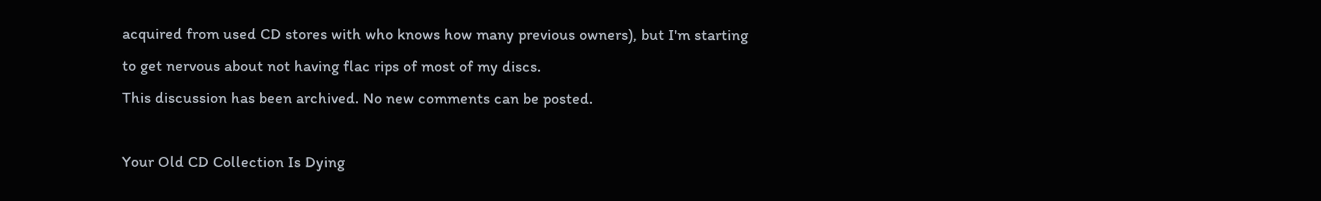acquired from used CD stores with who knows how many previous owners), but I'm starting to get nervous about not having flac rips of most of my discs.
This discussion has been archived. No new comments can be posted.

Your Old CD Collection Is Dying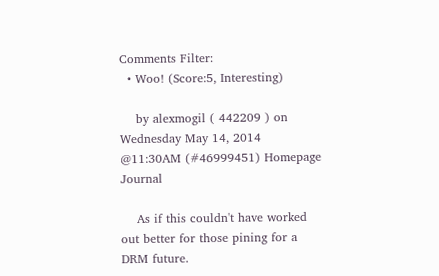Comments Filter:
  • Woo! (Score:5, Interesting)

    by alexmogil ( 442209 ) on Wednesday May 14, 2014 @11:30AM (#46999451) Homepage Journal

    As if this couldn't have worked out better for those pining for a DRM future.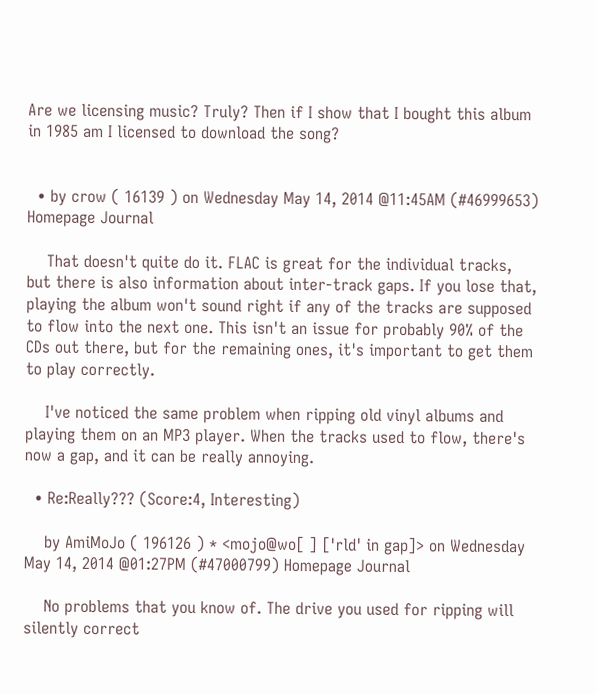Are we licensing music? Truly? Then if I show that I bought this album in 1985 am I licensed to download the song?


  • by crow ( 16139 ) on Wednesday May 14, 2014 @11:45AM (#46999653) Homepage Journal

    That doesn't quite do it. FLAC is great for the individual tracks, but there is also information about inter-track gaps. If you lose that, playing the album won't sound right if any of the tracks are supposed to flow into the next one. This isn't an issue for probably 90% of the CDs out there, but for the remaining ones, it's important to get them to play correctly.

    I've noticed the same problem when ripping old vinyl albums and playing them on an MP3 player. When the tracks used to flow, there's now a gap, and it can be really annoying.

  • Re:Really??? (Score:4, Interesting)

    by AmiMoJo ( 196126 ) * <mojo@wo[ ] ['rld' in gap]> on Wednesday May 14, 2014 @01:27PM (#47000799) Homepage Journal

    No problems that you know of. The drive you used for ripping will silently correct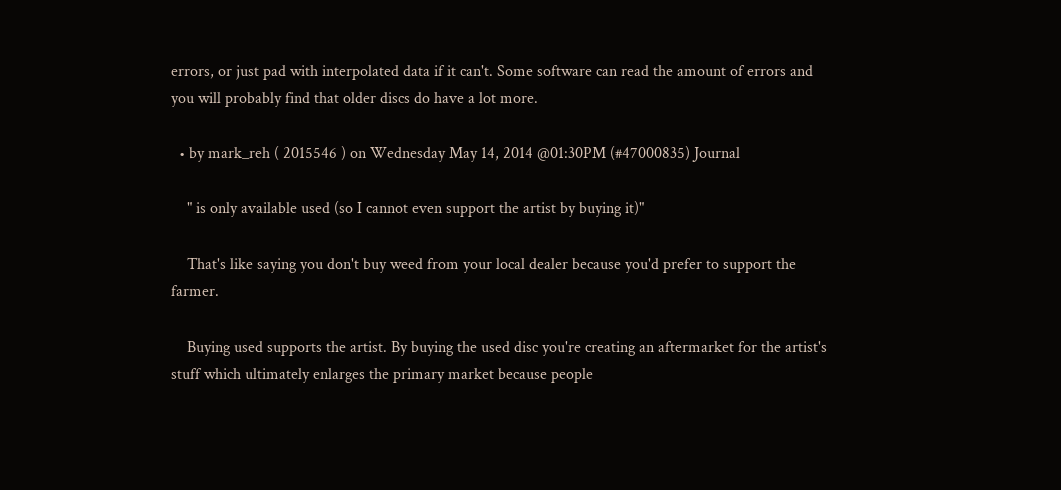errors, or just pad with interpolated data if it can't. Some software can read the amount of errors and you will probably find that older discs do have a lot more.

  • by mark_reh ( 2015546 ) on Wednesday May 14, 2014 @01:30PM (#47000835) Journal

    " is only available used (so I cannot even support the artist by buying it)"

    That's like saying you don't buy weed from your local dealer because you'd prefer to support the farmer.

    Buying used supports the artist. By buying the used disc you're creating an aftermarket for the artist's stuff which ultimately enlarges the primary market because people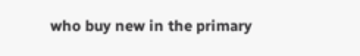who buy new in the primary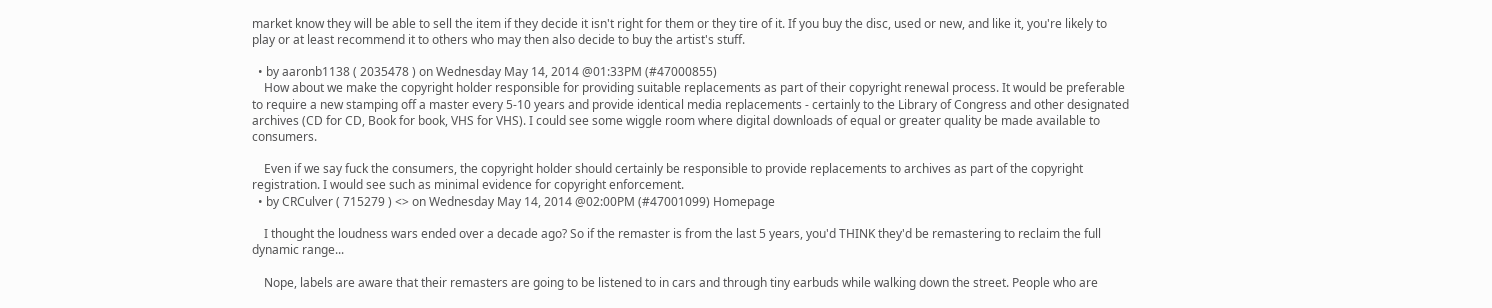market know they will be able to sell the item if they decide it isn't right for them or they tire of it. If you buy the disc, used or new, and like it, you're likely to play or at least recommend it to others who may then also decide to buy the artist's stuff.

  • by aaronb1138 ( 2035478 ) on Wednesday May 14, 2014 @01:33PM (#47000855)
    How about we make the copyright holder responsible for providing suitable replacements as part of their copyright renewal process. It would be preferable to require a new stamping off a master every 5-10 years and provide identical media replacements - certainly to the Library of Congress and other designated archives (CD for CD, Book for book, VHS for VHS). I could see some wiggle room where digital downloads of equal or greater quality be made available to consumers.

    Even if we say fuck the consumers, the copyright holder should certainly be responsible to provide replacements to archives as part of the copyright registration. I would see such as minimal evidence for copyright enforcement.
  • by CRCulver ( 715279 ) <> on Wednesday May 14, 2014 @02:00PM (#47001099) Homepage

    I thought the loudness wars ended over a decade ago? So if the remaster is from the last 5 years, you'd THINK they'd be remastering to reclaim the full dynamic range...

    Nope, labels are aware that their remasters are going to be listened to in cars and through tiny earbuds while walking down the street. People who are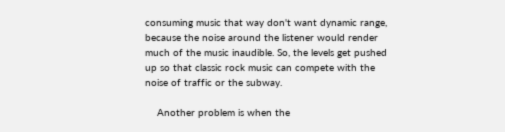consuming music that way don't want dynamic range, because the noise around the listener would render much of the music inaudible. So, the levels get pushed up so that classic rock music can compete with the noise of traffic or the subway.

    Another problem is when the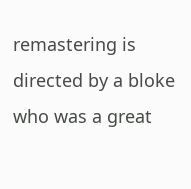remastering is directed by a bloke who was a great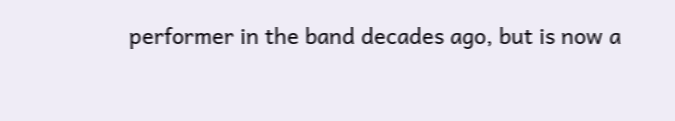performer in the band decades ago, but is now a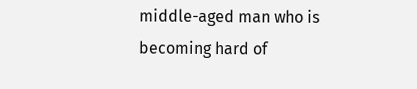middle-aged man who is becoming hard of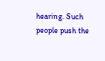hearing. Such people push the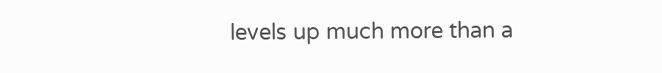levels up much more than a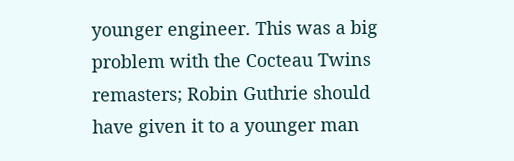younger engineer. This was a big problem with the Cocteau Twins remasters; Robin Guthrie should have given it to a younger man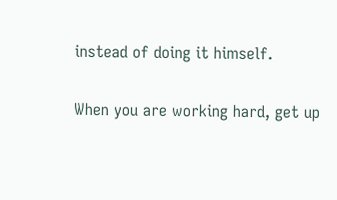instead of doing it himself.

When you are working hard, get up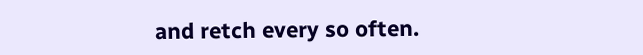and retch every so often.